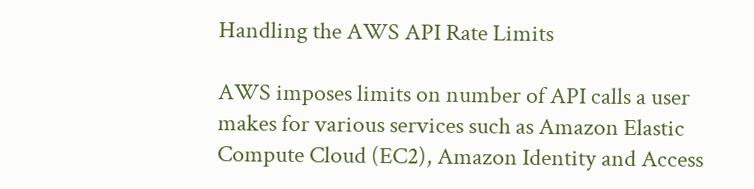Handling the AWS API Rate Limits

AWS imposes limits on number of API calls a user makes for various services such as Amazon Elastic Compute Cloud (EC2), Amazon Identity and Access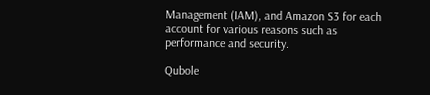Management (IAM), and Amazon S3 for each account for various reasons such as performance and security.

Qubole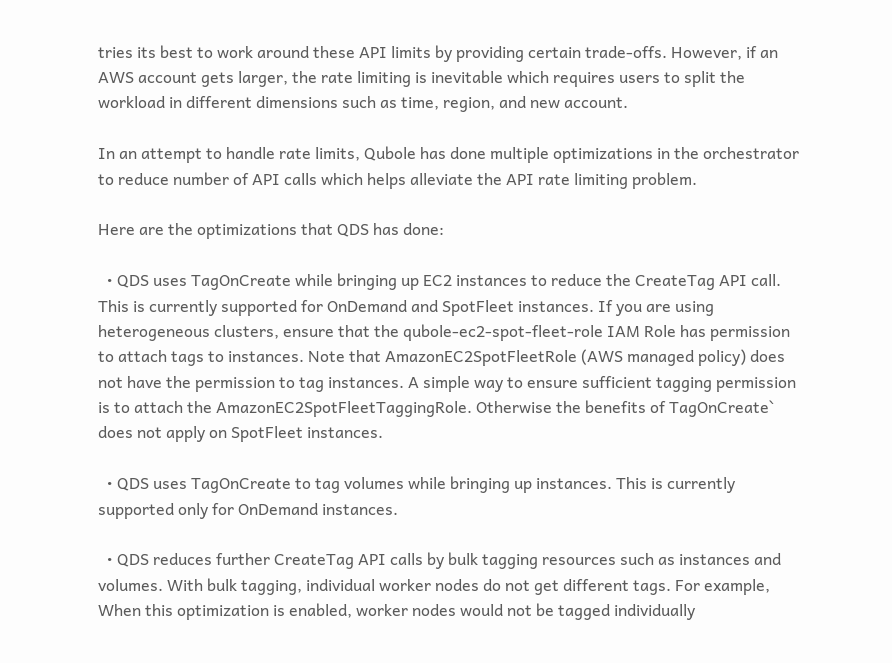tries its best to work around these API limits by providing certain trade-offs. However, if an AWS account gets larger, the rate limiting is inevitable which requires users to split the workload in different dimensions such as time, region, and new account.

In an attempt to handle rate limits, Qubole has done multiple optimizations in the orchestrator to reduce number of API calls which helps alleviate the API rate limiting problem.

Here are the optimizations that QDS has done:

  • QDS uses TagOnCreate while bringing up EC2 instances to reduce the CreateTag API call. This is currently supported for OnDemand and SpotFleet instances. If you are using heterogeneous clusters, ensure that the qubole-ec2-spot-fleet-role IAM Role has permission to attach tags to instances. Note that AmazonEC2SpotFleetRole (AWS managed policy) does not have the permission to tag instances. A simple way to ensure sufficient tagging permission is to attach the AmazonEC2SpotFleetTaggingRole. Otherwise the benefits of TagOnCreate` does not apply on SpotFleet instances.

  • QDS uses TagOnCreate to tag volumes while bringing up instances. This is currently supported only for OnDemand instances.

  • QDS reduces further CreateTag API calls by bulk tagging resources such as instances and volumes. With bulk tagging, individual worker nodes do not get different tags. For example, When this optimization is enabled, worker nodes would not be tagged individually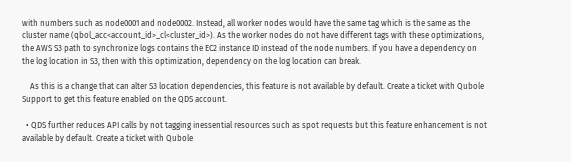with numbers such as node0001 and node0002. Instead, all worker nodes would have the same tag which is the same as the cluster name (qbol_acc<account_id>_cl<cluster_id>). As the worker nodes do not have different tags with these optimizations, the AWS S3 path to synchronize logs contains the EC2 instance ID instead of the node numbers. If you have a dependency on the log location in S3, then with this optimization, dependency on the log location can break.

    As this is a change that can alter S3 location dependencies, this feature is not available by default. Create a ticket with Qubole Support to get this feature enabled on the QDS account.

  • QDS further reduces API calls by not tagging inessential resources such as spot requests but this feature enhancement is not available by default. Create a ticket with Qubole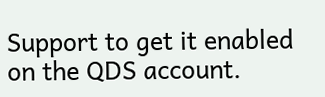Support to get it enabled on the QDS account.